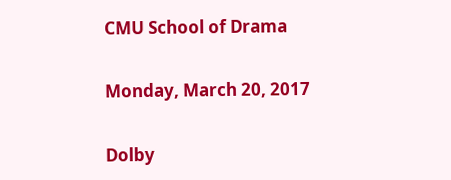CMU School of Drama

Monday, March 20, 2017

Dolby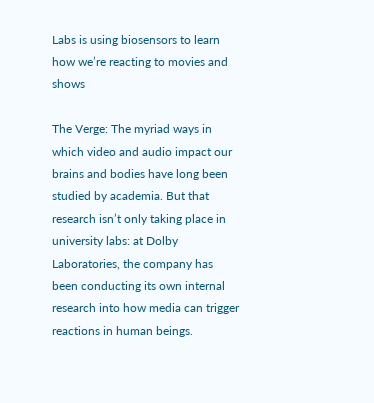Labs is using biosensors to learn how we’re reacting to movies and shows

The Verge: The myriad ways in which video and audio impact our brains and bodies have long been studied by academia. But that research isn’t only taking place in university labs: at Dolby Laboratories, the company has been conducting its own internal research into how media can trigger reactions in human beings.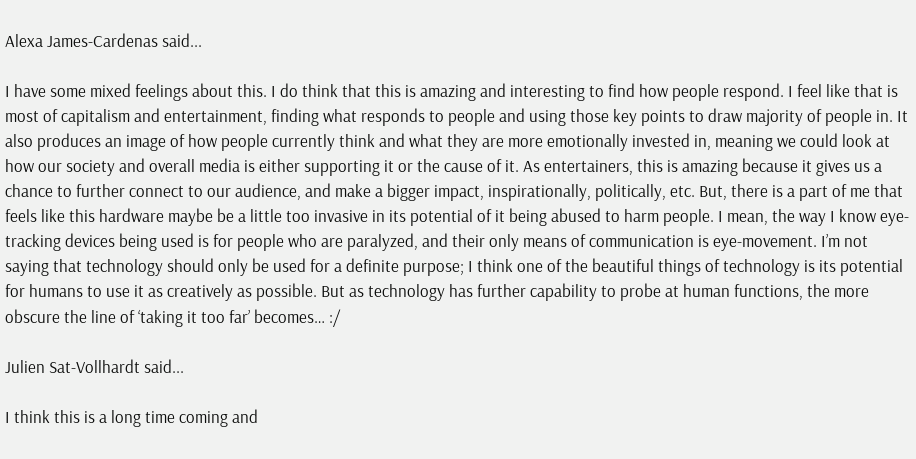Alexa James-Cardenas said...

I have some mixed feelings about this. I do think that this is amazing and interesting to find how people respond. I feel like that is most of capitalism and entertainment, finding what responds to people and using those key points to draw majority of people in. It also produces an image of how people currently think and what they are more emotionally invested in, meaning we could look at how our society and overall media is either supporting it or the cause of it. As entertainers, this is amazing because it gives us a chance to further connect to our audience, and make a bigger impact, inspirationally, politically, etc. But, there is a part of me that feels like this hardware maybe be a little too invasive in its potential of it being abused to harm people. I mean, the way I know eye-tracking devices being used is for people who are paralyzed, and their only means of communication is eye-movement. I’m not saying that technology should only be used for a definite purpose; I think one of the beautiful things of technology is its potential for humans to use it as creatively as possible. But as technology has further capability to probe at human functions, the more obscure the line of ‘taking it too far’ becomes… :/

Julien Sat-Vollhardt said...

I think this is a long time coming and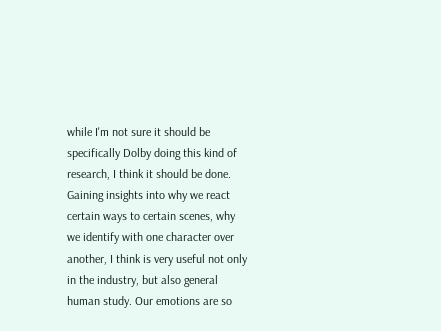while I'm not sure it should be specifically Dolby doing this kind of research, I think it should be done. Gaining insights into why we react certain ways to certain scenes, why we identify with one character over another, I think is very useful not only in the industry, but also general human study. Our emotions are so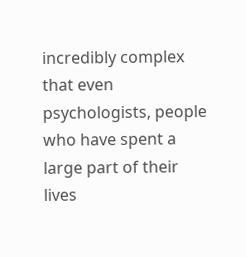incredibly complex that even psychologists, people who have spent a large part of their lives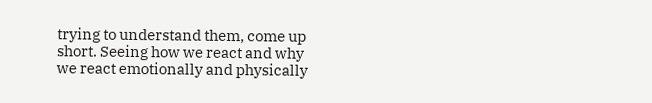trying to understand them, come up short. Seeing how we react and why we react emotionally and physically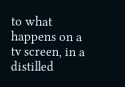to what happens on a tv screen, in a distilled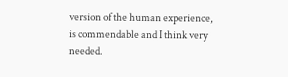version of the human experience, is commendable and I think very needed.